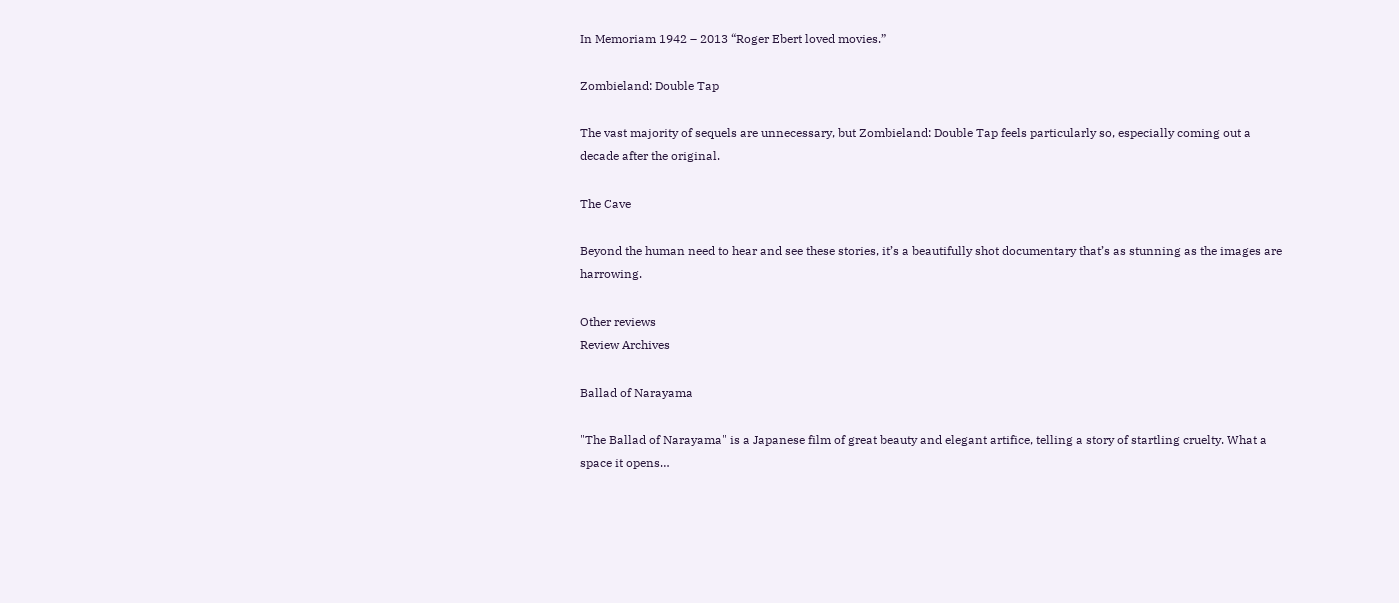In Memoriam 1942 – 2013 “Roger Ebert loved movies.”

Zombieland: Double Tap

The vast majority of sequels are unnecessary, but Zombieland: Double Tap feels particularly so, especially coming out a decade after the original.

The Cave

Beyond the human need to hear and see these stories, it’s a beautifully shot documentary that’s as stunning as the images are harrowing.

Other reviews
Review Archives

Ballad of Narayama

"The Ballad of Narayama" is a Japanese film of great beauty and elegant artifice, telling a story of startling cruelty. What a space it opens…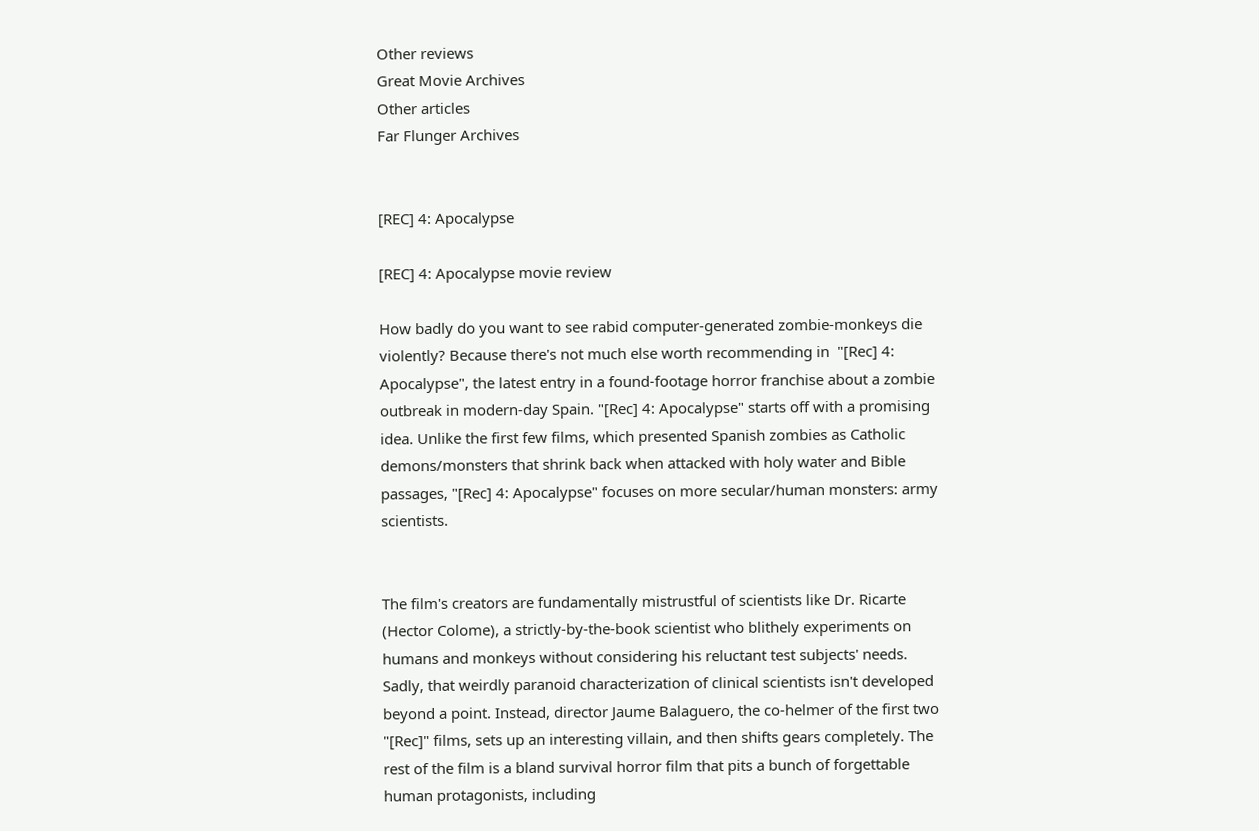Other reviews
Great Movie Archives
Other articles
Far Flunger Archives


[REC] 4: Apocalypse

[REC] 4: Apocalypse movie review

How badly do you want to see rabid computer-generated zombie-monkeys die violently? Because there's not much else worth recommending in  "[Rec] 4: Apocalypse", the latest entry in a found-footage horror franchise about a zombie outbreak in modern-day Spain. "[Rec] 4: Apocalypse" starts off with a promising idea. Unlike the first few films, which presented Spanish zombies as Catholic demons/monsters that shrink back when attacked with holy water and Bible passages, "[Rec] 4: Apocalypse" focuses on more secular/human monsters: army scientists.


The film's creators are fundamentally mistrustful of scientists like Dr. Ricarte (Hector Colome), a strictly-by-the-book scientist who blithely experiments on humans and monkeys without considering his reluctant test subjects' needs. Sadly, that weirdly paranoid characterization of clinical scientists isn't developed beyond a point. Instead, director Jaume Balaguero, the co-helmer of the first two "[Rec]" films, sets up an interesting villain, and then shifts gears completely. The rest of the film is a bland survival horror film that pits a bunch of forgettable human protagonists, including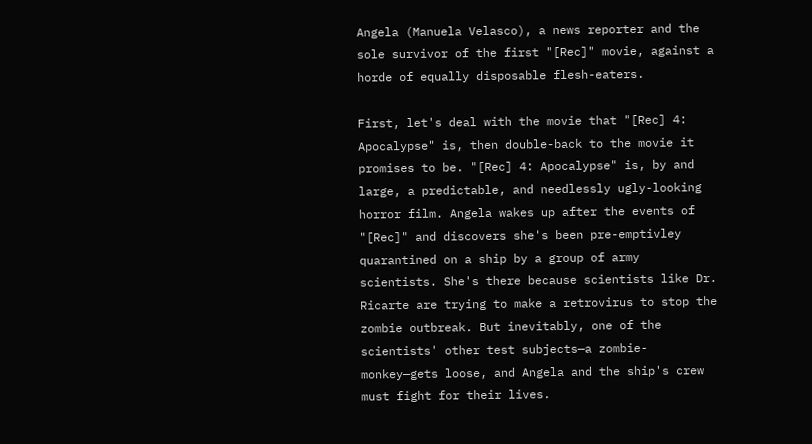Angela (Manuela Velasco), a news reporter and the sole survivor of the first "[Rec]" movie, against a horde of equally disposable flesh-eaters.

First, let's deal with the movie that "[Rec] 4: Apocalypse" is, then double-back to the movie it promises to be. "[Rec] 4: Apocalypse" is, by and large, a predictable, and needlessly ugly-looking horror film. Angela wakes up after the events of "[Rec]" and discovers she's been pre-emptivley quarantined on a ship by a group of army scientists. She's there because scientists like Dr. Ricarte are trying to make a retrovirus to stop the zombie outbreak. But inevitably, one of the scientists' other test subjects—a zombie-monkey—gets loose, and Angela and the ship's crew must fight for their lives.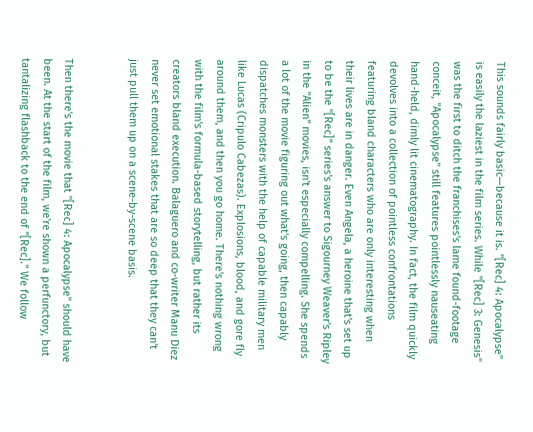This sounds fairly basic—because it is. "[Rec] 4: Apocalypse" is easily the laziest in the film series. While "[Rec] 3: Genesis" was the first to ditch the franchises's lame found-footage conceit, "Apocalypse" still features pointlessly nauseating hand-held, dimly lit cinematography. In fact, the film quickly devolves into a collection of pointless confrontations featuring bland characters who are only interesting when their lives are in danger. Even Angela, a heroine that's set up to be the "[Rec]" series's answer to Sigourney Weaver's Ripley in the "Alien" movies, isn't especially compelling. She spends a lot of the movie figuring out what's going, then capably dispatches monsters with the help of capable military men like Lucas (Cripulo Cabezas). Explosions, blood, and gore fly around them, and then you go home. There's nothing wrong with the film's formula-based storytelling, but rather its creators bland execution. Balaguero and co-writer Manu Diez never set emotional stakes that are so deep that they can't just pull them up on a scene-by-scene basis.


Then there's the movie that "[Rec] 4: Apocalypse" should have been. At the start of the film, we're shown a perfunctory, but tantalizing flashback to the end of "[Rec]." We follow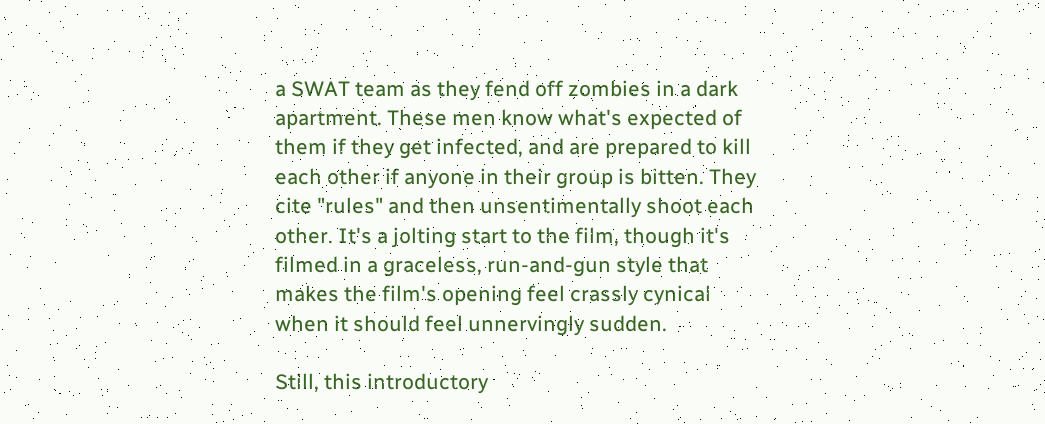a SWAT team as they fend off zombies in a dark apartment. These men know what's expected of them if they get infected, and are prepared to kill each other if anyone in their group is bitten. They cite "rules" and then unsentimentally shoot each other. It's a jolting start to the film, though it's filmed in a graceless, run-and-gun style that makes the film's opening feel crassly cynical when it should feel unnervingly sudden.

Still, this introductory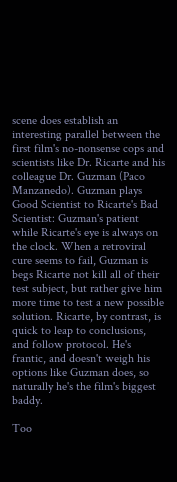scene does establish an interesting parallel between the first film's no-nonsense cops and scientists like Dr. Ricarte and his colleague Dr. Guzman (Paco Manzanedo). Guzman plays Good Scientist to Ricarte's Bad Scientist: Guzman's patient while Ricarte's eye is always on the clock. When a retroviral cure seems to fail, Guzman is begs Ricarte not kill all of their test subject, but rather give him more time to test a new possible solution. Ricarte, by contrast, is quick to leap to conclusions, and follow protocol. He's frantic, and doesn't weigh his options like Guzman does, so naturally he's the film's biggest baddy.

Too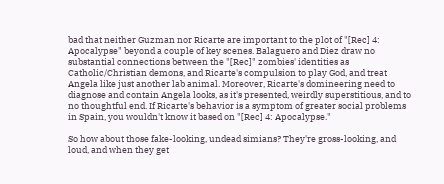bad that neither Guzman nor Ricarte are important to the plot of "[Rec] 4: Apocalypse" beyond a couple of key scenes. Balaguero and Diez draw no substantial connections between the "[Rec]" zombies' identities as Catholic/Christian demons, and Ricarte's compulsion to play God, and treat Angela like just another lab animal. Moreover, Ricarte's domineering need to diagnose and contain Angela looks, as it's presented, weirdly superstitious, and to no thoughtful end. If Ricarte's behavior is a symptom of greater social problems in Spain, you wouldn't know it based on "[Rec] 4: Apocalypse."

So how about those fake-looking, undead simians? They're gross-looking, and loud, and when they get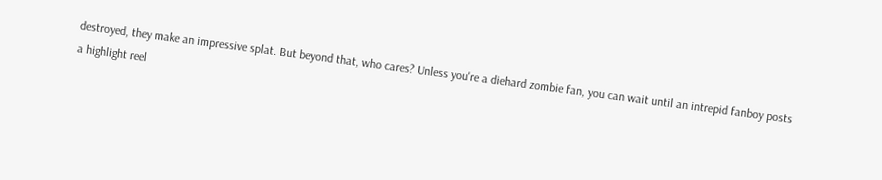destroyed, they make an impressive splat. But beyond that, who cares? Unless you're a diehard zombie fan, you can wait until an intrepid fanboy posts a highlight reel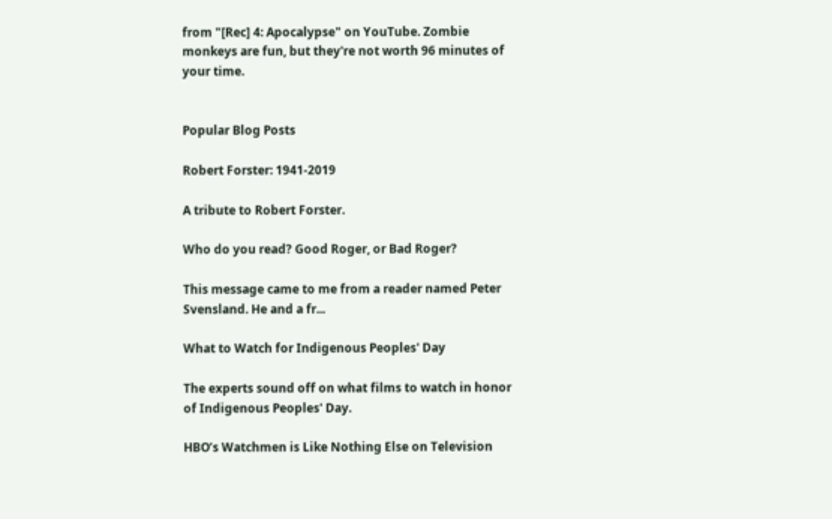from "[Rec] 4: Apocalypse" on YouTube. Zombie monkeys are fun, but they're not worth 96 minutes of your time.


Popular Blog Posts

Robert Forster: 1941-2019

A tribute to Robert Forster.

Who do you read? Good Roger, or Bad Roger?

This message came to me from a reader named Peter Svensland. He and a fr...

What to Watch for Indigenous Peoples' Day

The experts sound off on what films to watch in honor of Indigenous Peoples' Day.

HBO’s Watchmen is Like Nothing Else on Television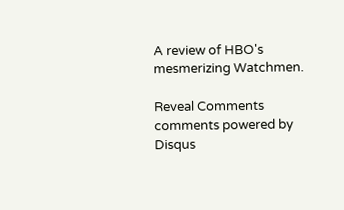A review of HBO's mesmerizing Watchmen.

Reveal Comments
comments powered by Disqus